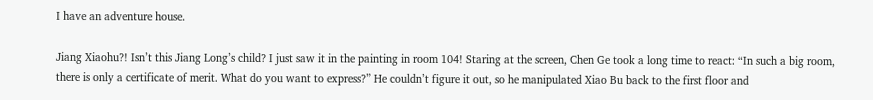I have an adventure house.

Jiang Xiaohu?! Isn’t this Jiang Long’s child? I just saw it in the painting in room 104! Staring at the screen, Chen Ge took a long time to react: “In such a big room, there is only a certificate of merit. What do you want to express?” He couldn’t figure it out, so he manipulated Xiao Bu back to the first floor and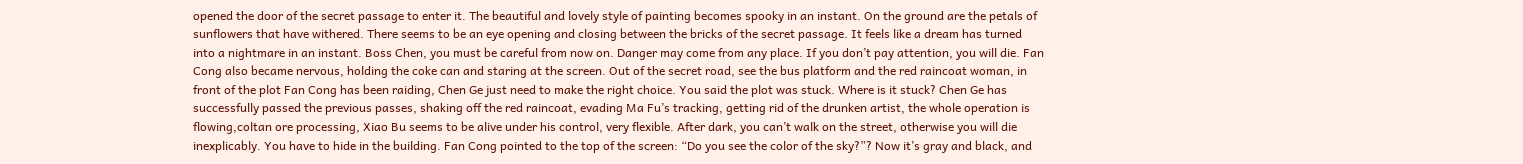opened the door of the secret passage to enter it. The beautiful and lovely style of painting becomes spooky in an instant. On the ground are the petals of sunflowers that have withered. There seems to be an eye opening and closing between the bricks of the secret passage. It feels like a dream has turned into a nightmare in an instant. Boss Chen, you must be careful from now on. Danger may come from any place. If you don’t pay attention, you will die. Fan Cong also became nervous, holding the coke can and staring at the screen. Out of the secret road, see the bus platform and the red raincoat woman, in front of the plot Fan Cong has been raiding, Chen Ge just need to make the right choice. You said the plot was stuck. Where is it stuck? Chen Ge has successfully passed the previous passes, shaking off the red raincoat, evading Ma Fu’s tracking, getting rid of the drunken artist, the whole operation is flowing,coltan ore processing, Xiao Bu seems to be alive under his control, very flexible. After dark, you can’t walk on the street, otherwise you will die inexplicably. You have to hide in the building. Fan Cong pointed to the top of the screen: “Do you see the color of the sky?”? Now it’s gray and black, and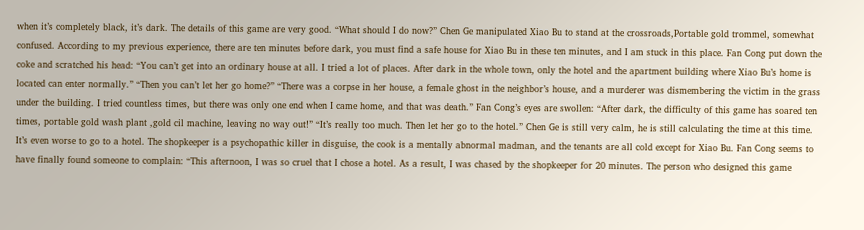when it’s completely black, it’s dark. The details of this game are very good. “What should I do now?” Chen Ge manipulated Xiao Bu to stand at the crossroads,Portable gold trommel, somewhat confused. According to my previous experience, there are ten minutes before dark, you must find a safe house for Xiao Bu in these ten minutes, and I am stuck in this place. Fan Cong put down the coke and scratched his head: “You can’t get into an ordinary house at all. I tried a lot of places. After dark in the whole town, only the hotel and the apartment building where Xiao Bu’s home is located can enter normally.” “Then you can’t let her go home?” “There was a corpse in her house, a female ghost in the neighbor’s house, and a murderer was dismembering the victim in the grass under the building. I tried countless times, but there was only one end when I came home, and that was death.” Fan Cong’s eyes are swollen: “After dark, the difficulty of this game has soared ten times, portable gold wash plant ,gold cil machine, leaving no way out!” “It’s really too much. Then let her go to the hotel.” Chen Ge is still very calm, he is still calculating the time at this time. It’s even worse to go to a hotel. The shopkeeper is a psychopathic killer in disguise, the cook is a mentally abnormal madman, and the tenants are all cold except for Xiao Bu. Fan Cong seems to have finally found someone to complain: “This afternoon, I was so cruel that I chose a hotel. As a result, I was chased by the shopkeeper for 20 minutes. The person who designed this game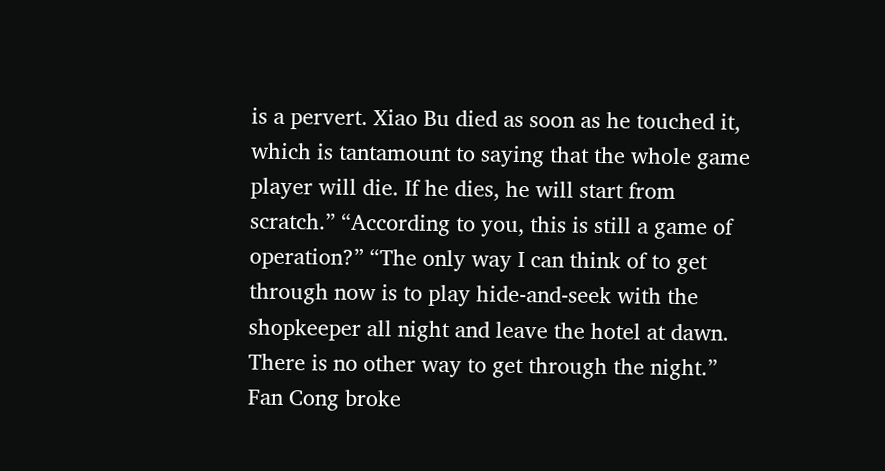is a pervert. Xiao Bu died as soon as he touched it, which is tantamount to saying that the whole game player will die. If he dies, he will start from scratch.” “According to you, this is still a game of operation?” “The only way I can think of to get through now is to play hide-and-seek with the shopkeeper all night and leave the hotel at dawn. There is no other way to get through the night.” Fan Cong broke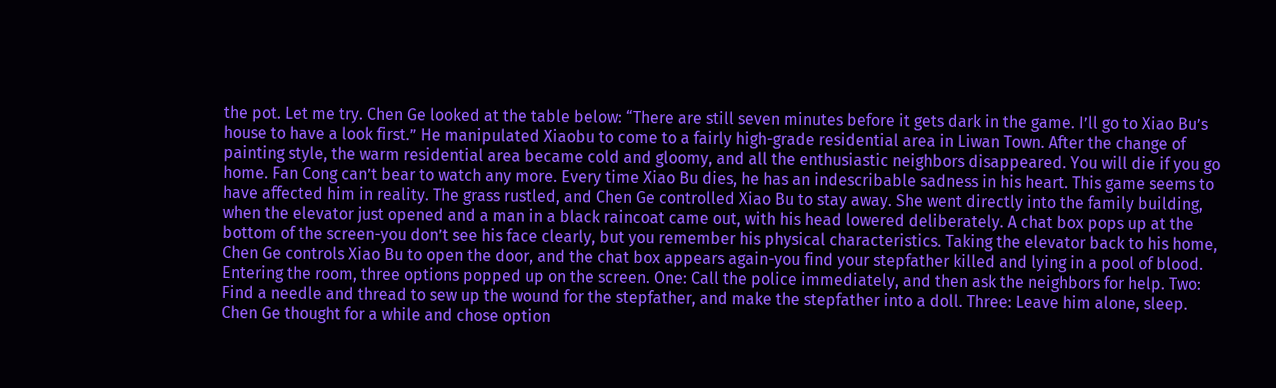the pot. Let me try. Chen Ge looked at the table below: “There are still seven minutes before it gets dark in the game. I’ll go to Xiao Bu’s house to have a look first.” He manipulated Xiaobu to come to a fairly high-grade residential area in Liwan Town. After the change of painting style, the warm residential area became cold and gloomy, and all the enthusiastic neighbors disappeared. You will die if you go home. Fan Cong can’t bear to watch any more. Every time Xiao Bu dies, he has an indescribable sadness in his heart. This game seems to have affected him in reality. The grass rustled, and Chen Ge controlled Xiao Bu to stay away. She went directly into the family building, when the elevator just opened and a man in a black raincoat came out, with his head lowered deliberately. A chat box pops up at the bottom of the screen-you don’t see his face clearly, but you remember his physical characteristics. Taking the elevator back to his home, Chen Ge controls Xiao Bu to open the door, and the chat box appears again-you find your stepfather killed and lying in a pool of blood. Entering the room, three options popped up on the screen. One: Call the police immediately, and then ask the neighbors for help. Two: Find a needle and thread to sew up the wound for the stepfather, and make the stepfather into a doll. Three: Leave him alone, sleep. Chen Ge thought for a while and chose option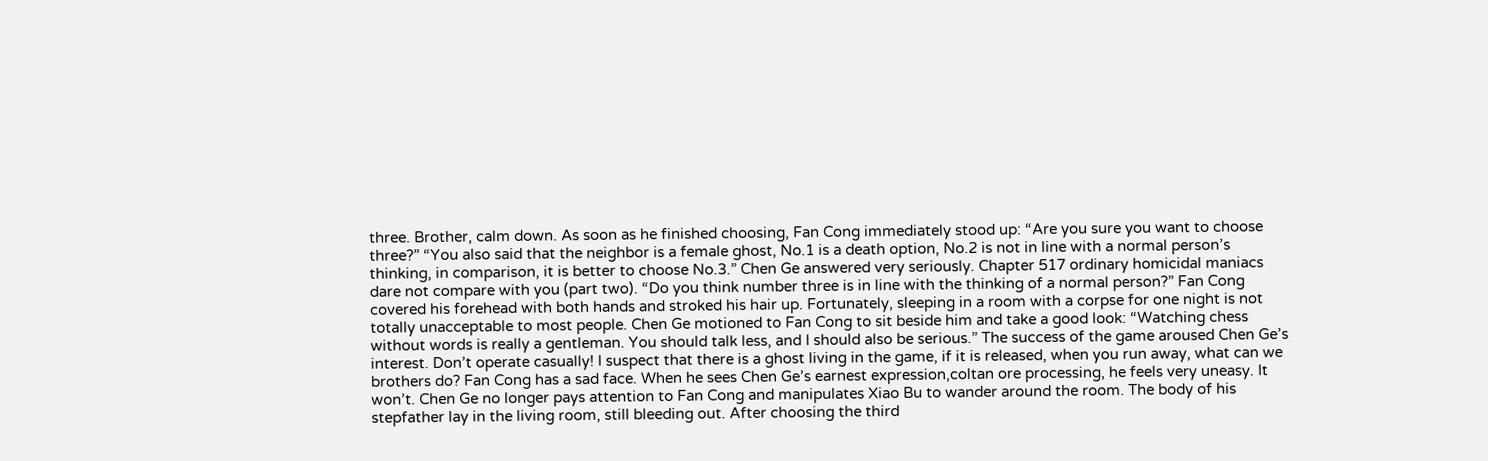three. Brother, calm down. As soon as he finished choosing, Fan Cong immediately stood up: “Are you sure you want to choose three?” “You also said that the neighbor is a female ghost, No.1 is a death option, No.2 is not in line with a normal person’s thinking, in comparison, it is better to choose No.3.” Chen Ge answered very seriously. Chapter 517 ordinary homicidal maniacs dare not compare with you (part two). “Do you think number three is in line with the thinking of a normal person?” Fan Cong covered his forehead with both hands and stroked his hair up. Fortunately, sleeping in a room with a corpse for one night is not totally unacceptable to most people. Chen Ge motioned to Fan Cong to sit beside him and take a good look: “Watching chess without words is really a gentleman. You should talk less, and I should also be serious.” The success of the game aroused Chen Ge’s interest. Don’t operate casually! I suspect that there is a ghost living in the game, if it is released, when you run away, what can we brothers do? Fan Cong has a sad face. When he sees Chen Ge’s earnest expression,coltan ore processing, he feels very uneasy. It won’t. Chen Ge no longer pays attention to Fan Cong and manipulates Xiao Bu to wander around the room. The body of his stepfather lay in the living room, still bleeding out. After choosing the third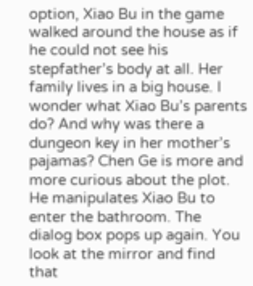option, Xiao Bu in the game walked around the house as if he could not see his stepfather’s body at all. Her family lives in a big house. I wonder what Xiao Bu’s parents do? And why was there a dungeon key in her mother’s pajamas? Chen Ge is more and more curious about the plot. He manipulates Xiao Bu to enter the bathroom. The dialog box pops up again. You look at the mirror and find that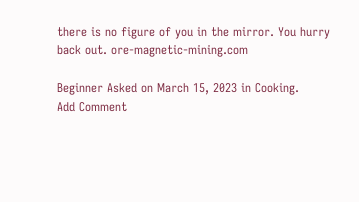there is no figure of you in the mirror. You hurry back out. ore-magnetic-mining.com

Beginner Asked on March 15, 2023 in Cooking.
Add Comment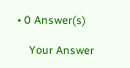• 0 Answer(s)

    Your Answer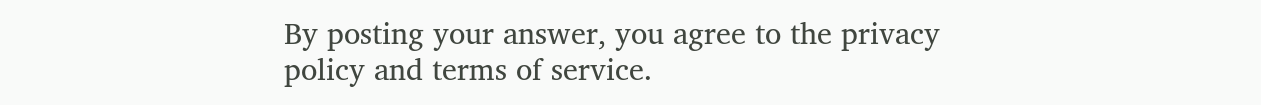By posting your answer, you agree to the privacy policy and terms of service.